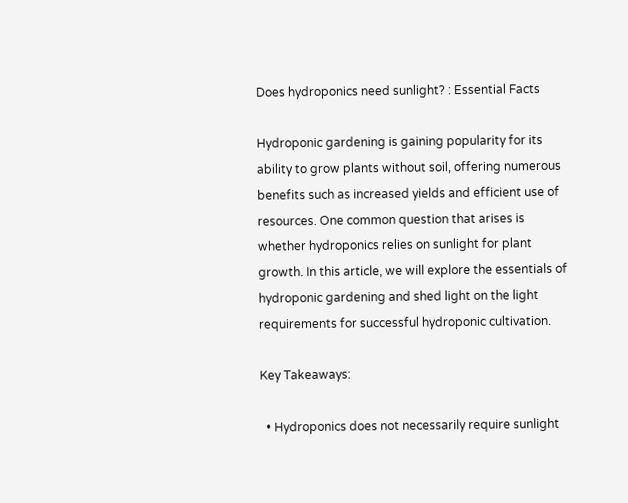Does hydroponics need sunlight? : Essential Facts

Hydroponic gardening is gaining popularity for its ability to grow plants without soil, offering numerous benefits such as increased yields and efficient use of resources. One common question that arises is whether hydroponics relies on sunlight for plant growth. In this article, we will explore the essentials of hydroponic gardening and shed light on the light requirements for successful hydroponic cultivation.

Key Takeaways:

  • Hydroponics does not necessarily require sunlight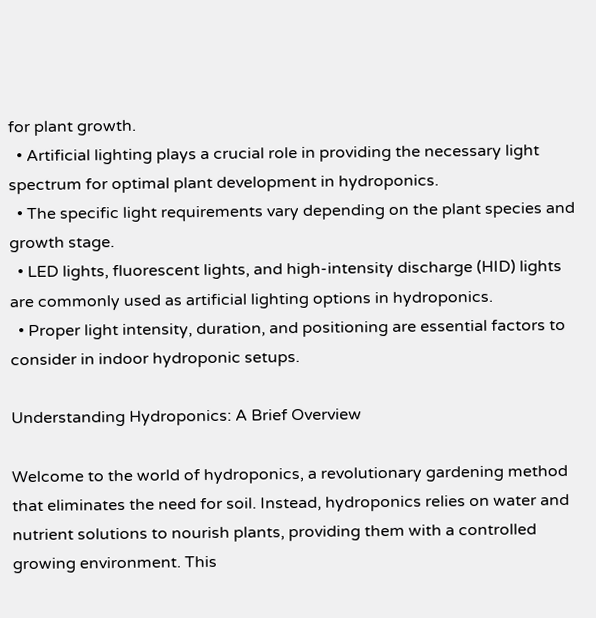for plant growth.
  • Artificial lighting plays a crucial role in providing the necessary light spectrum for optimal plant development in hydroponics.
  • The specific light requirements vary depending on the plant species and growth stage.
  • LED lights, fluorescent lights, and high-intensity discharge (HID) lights are commonly used as artificial lighting options in hydroponics.
  • Proper light intensity, duration, and positioning are essential factors to consider in indoor hydroponic setups.

Understanding Hydroponics: A Brief Overview

Welcome to the world of hydroponics, a revolutionary gardening method that eliminates the need for soil. Instead, hydroponics relies on water and nutrient solutions to nourish plants, providing them with a controlled growing environment. This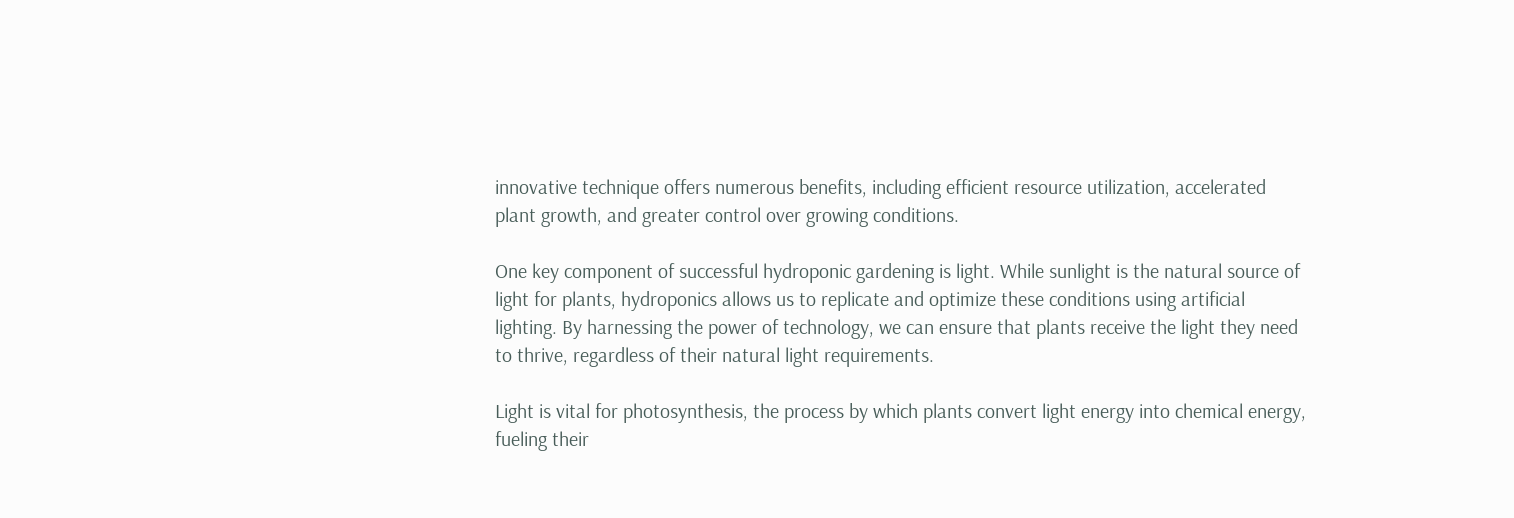innovative technique offers numerous benefits, including efficient resource utilization, accelerated plant growth, and greater control over growing conditions.

One key component of successful hydroponic gardening is light. While sunlight is the natural source of light for plants, hydroponics allows us to replicate and optimize these conditions using artificial lighting. By harnessing the power of technology, we can ensure that plants receive the light they need to thrive, regardless of their natural light requirements.

Light is vital for photosynthesis, the process by which plants convert light energy into chemical energy, fueling their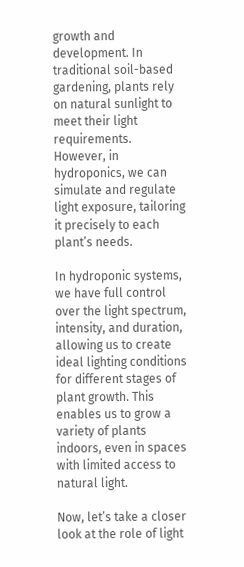growth and development. In traditional soil-based gardening, plants rely on natural sunlight to meet their light requirements. However, in hydroponics, we can simulate and regulate light exposure, tailoring it precisely to each plant’s needs.

In hydroponic systems, we have full control over the light spectrum, intensity, and duration, allowing us to create ideal lighting conditions for different stages of plant growth. This enables us to grow a variety of plants indoors, even in spaces with limited access to natural light.

Now, let’s take a closer look at the role of light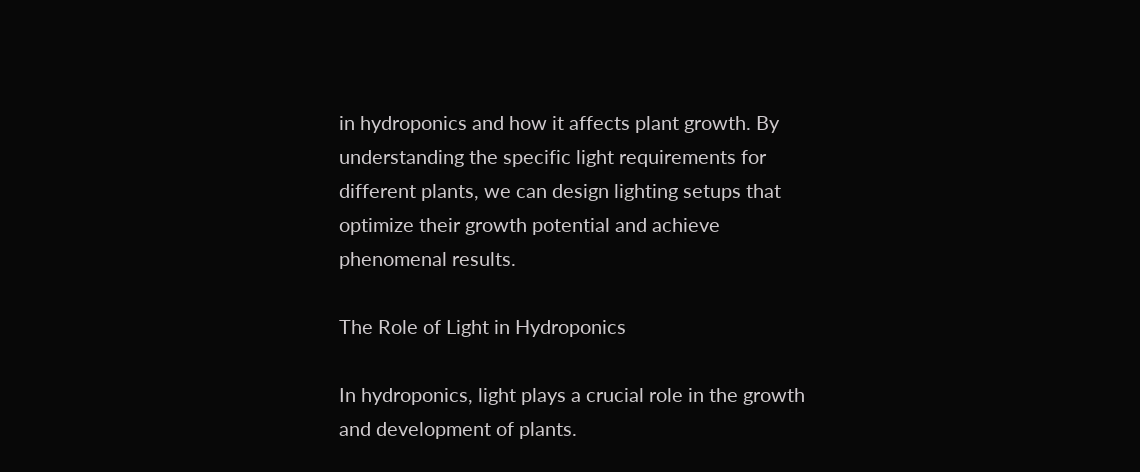in hydroponics and how it affects plant growth. By understanding the specific light requirements for different plants, we can design lighting setups that optimize their growth potential and achieve phenomenal results.

The Role of Light in Hydroponics

In hydroponics, light plays a crucial role in the growth and development of plants.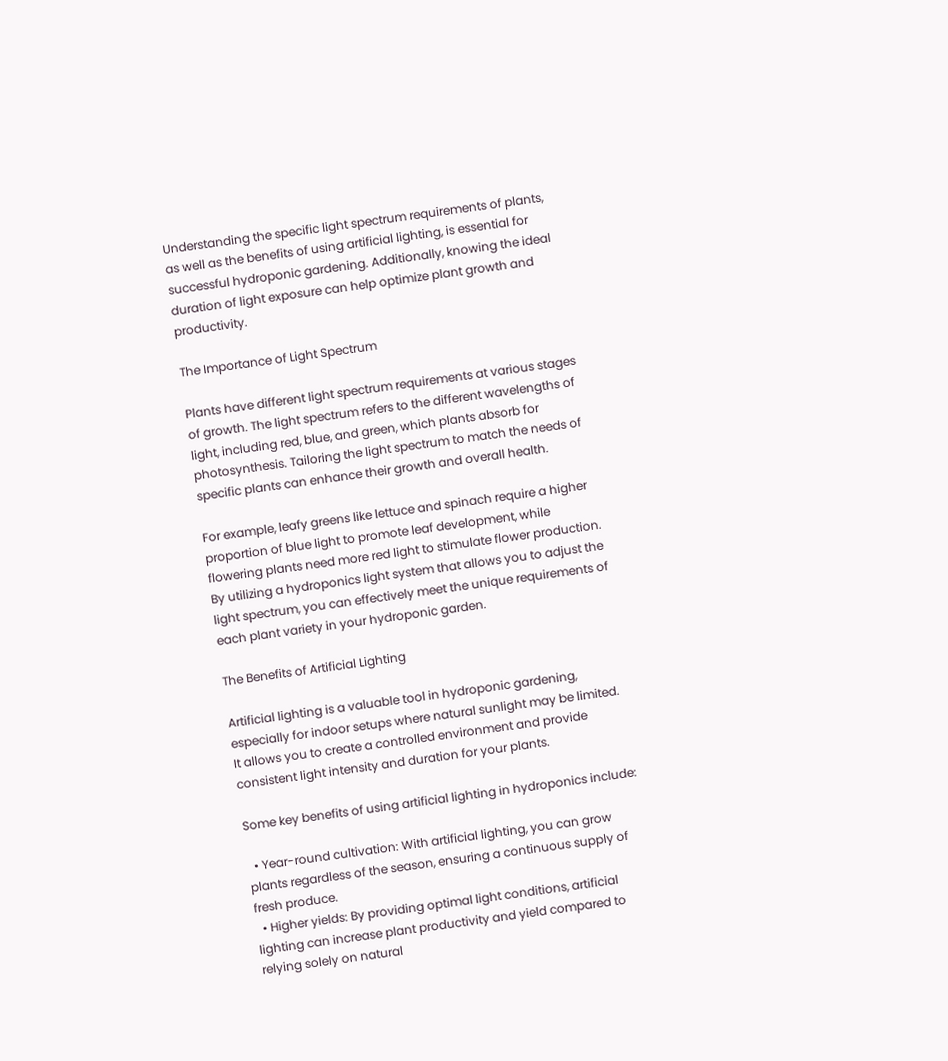Understanding the specific light spectrum requirements of plants, as well as the benefits of using artificial lighting, is essential for successful hydroponic gardening. Additionally, knowing the ideal duration of light exposure can help optimize plant growth and productivity.

The Importance of Light Spectrum

Plants have different light spectrum requirements at various stages of growth. The light spectrum refers to the different wavelengths of light, including red, blue, and green, which plants absorb for photosynthesis. Tailoring the light spectrum to match the needs of specific plants can enhance their growth and overall health.

For example, leafy greens like lettuce and spinach require a higher proportion of blue light to promote leaf development, while flowering plants need more red light to stimulate flower production. By utilizing a hydroponics light system that allows you to adjust the light spectrum, you can effectively meet the unique requirements of each plant variety in your hydroponic garden.

The Benefits of Artificial Lighting

Artificial lighting is a valuable tool in hydroponic gardening, especially for indoor setups where natural sunlight may be limited. It allows you to create a controlled environment and provide consistent light intensity and duration for your plants.

Some key benefits of using artificial lighting in hydroponics include:

  • Year-round cultivation: With artificial lighting, you can grow plants regardless of the season, ensuring a continuous supply of fresh produce.
  • Higher yields: By providing optimal light conditions, artificial lighting can increase plant productivity and yield compared to relying solely on natural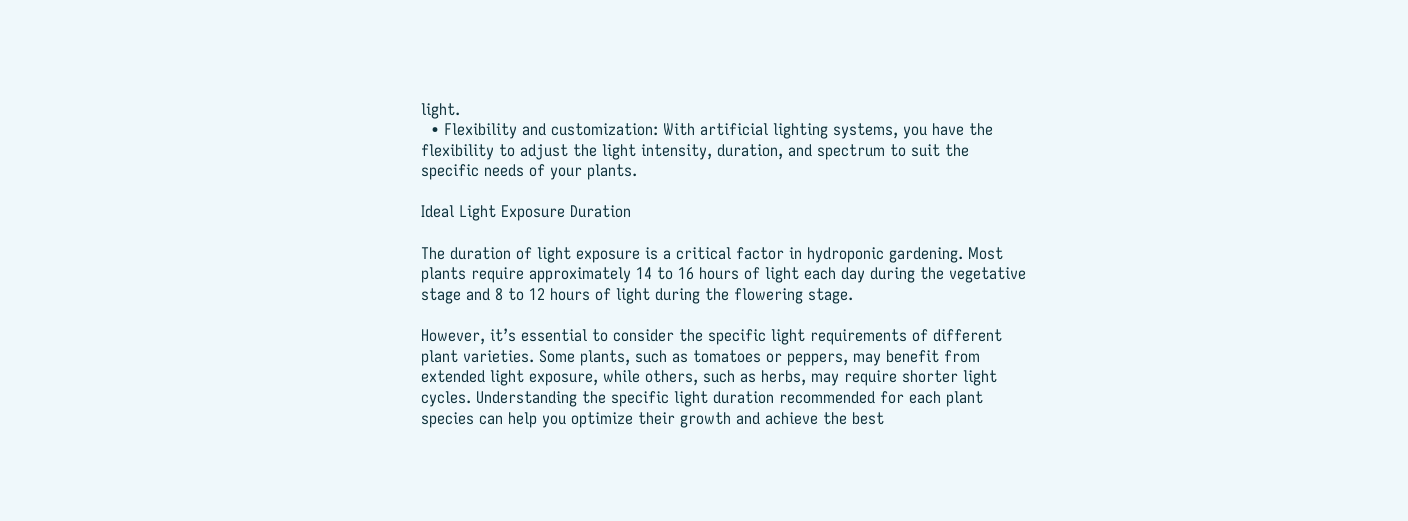light.
  • Flexibility and customization: With artificial lighting systems, you have the flexibility to adjust the light intensity, duration, and spectrum to suit the specific needs of your plants.

Ideal Light Exposure Duration

The duration of light exposure is a critical factor in hydroponic gardening. Most plants require approximately 14 to 16 hours of light each day during the vegetative stage and 8 to 12 hours of light during the flowering stage.

However, it’s essential to consider the specific light requirements of different plant varieties. Some plants, such as tomatoes or peppers, may benefit from extended light exposure, while others, such as herbs, may require shorter light cycles. Understanding the specific light duration recommended for each plant species can help you optimize their growth and achieve the best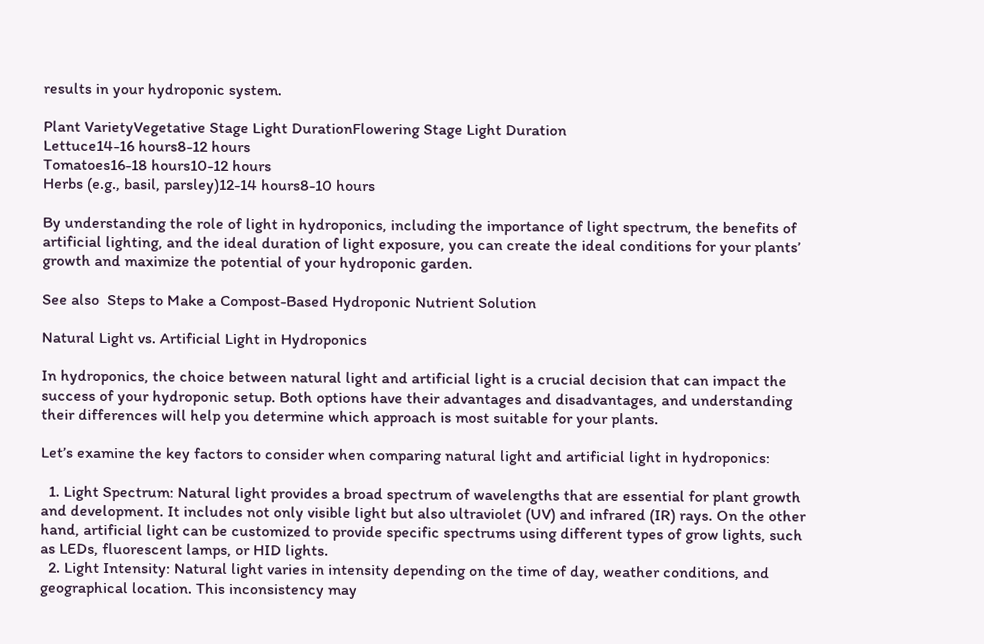results in your hydroponic system.

Plant VarietyVegetative Stage Light DurationFlowering Stage Light Duration
Lettuce14-16 hours8-12 hours
Tomatoes16-18 hours10-12 hours
Herbs (e.g., basil, parsley)12-14 hours8-10 hours

By understanding the role of light in hydroponics, including the importance of light spectrum, the benefits of artificial lighting, and the ideal duration of light exposure, you can create the ideal conditions for your plants’ growth and maximize the potential of your hydroponic garden.

See also  Steps to Make a Compost-Based Hydroponic Nutrient Solution

Natural Light vs. Artificial Light in Hydroponics

In hydroponics, the choice between natural light and artificial light is a crucial decision that can impact the success of your hydroponic setup. Both options have their advantages and disadvantages, and understanding their differences will help you determine which approach is most suitable for your plants.

Let’s examine the key factors to consider when comparing natural light and artificial light in hydroponics:

  1. Light Spectrum: Natural light provides a broad spectrum of wavelengths that are essential for plant growth and development. It includes not only visible light but also ultraviolet (UV) and infrared (IR) rays. On the other hand, artificial light can be customized to provide specific spectrums using different types of grow lights, such as LEDs, fluorescent lamps, or HID lights.
  2. Light Intensity: Natural light varies in intensity depending on the time of day, weather conditions, and geographical location. This inconsistency may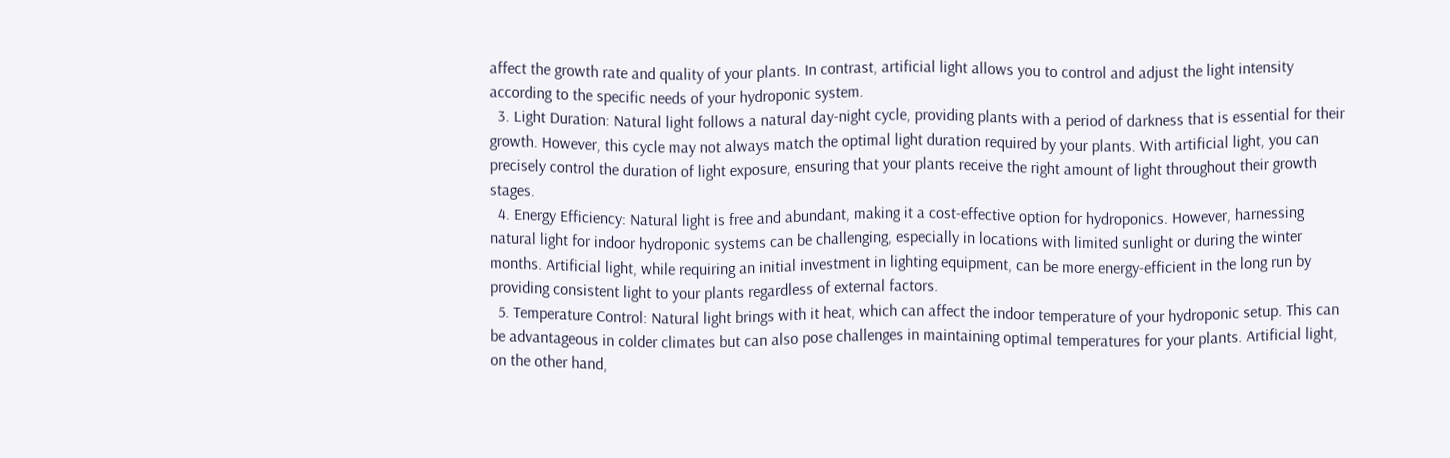affect the growth rate and quality of your plants. In contrast, artificial light allows you to control and adjust the light intensity according to the specific needs of your hydroponic system.
  3. Light Duration: Natural light follows a natural day-night cycle, providing plants with a period of darkness that is essential for their growth. However, this cycle may not always match the optimal light duration required by your plants. With artificial light, you can precisely control the duration of light exposure, ensuring that your plants receive the right amount of light throughout their growth stages.
  4. Energy Efficiency: Natural light is free and abundant, making it a cost-effective option for hydroponics. However, harnessing natural light for indoor hydroponic systems can be challenging, especially in locations with limited sunlight or during the winter months. Artificial light, while requiring an initial investment in lighting equipment, can be more energy-efficient in the long run by providing consistent light to your plants regardless of external factors.
  5. Temperature Control: Natural light brings with it heat, which can affect the indoor temperature of your hydroponic setup. This can be advantageous in colder climates but can also pose challenges in maintaining optimal temperatures for your plants. Artificial light, on the other hand,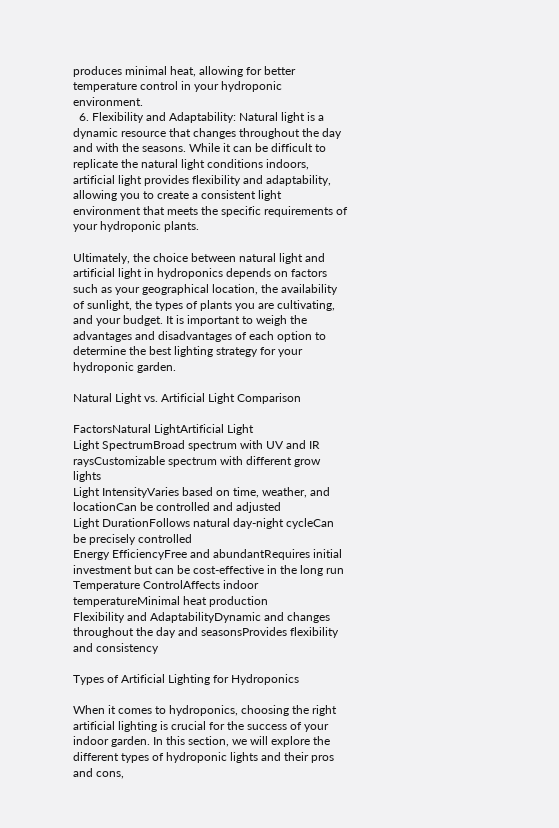produces minimal heat, allowing for better temperature control in your hydroponic environment.
  6. Flexibility and Adaptability: Natural light is a dynamic resource that changes throughout the day and with the seasons. While it can be difficult to replicate the natural light conditions indoors, artificial light provides flexibility and adaptability, allowing you to create a consistent light environment that meets the specific requirements of your hydroponic plants.

Ultimately, the choice between natural light and artificial light in hydroponics depends on factors such as your geographical location, the availability of sunlight, the types of plants you are cultivating, and your budget. It is important to weigh the advantages and disadvantages of each option to determine the best lighting strategy for your hydroponic garden.

Natural Light vs. Artificial Light Comparison

FactorsNatural LightArtificial Light
Light SpectrumBroad spectrum with UV and IR raysCustomizable spectrum with different grow lights
Light IntensityVaries based on time, weather, and locationCan be controlled and adjusted
Light DurationFollows natural day-night cycleCan be precisely controlled
Energy EfficiencyFree and abundantRequires initial investment but can be cost-effective in the long run
Temperature ControlAffects indoor temperatureMinimal heat production
Flexibility and AdaptabilityDynamic and changes throughout the day and seasonsProvides flexibility and consistency

Types of Artificial Lighting for Hydroponics

When it comes to hydroponics, choosing the right artificial lighting is crucial for the success of your indoor garden. In this section, we will explore the different types of hydroponic lights and their pros and cons,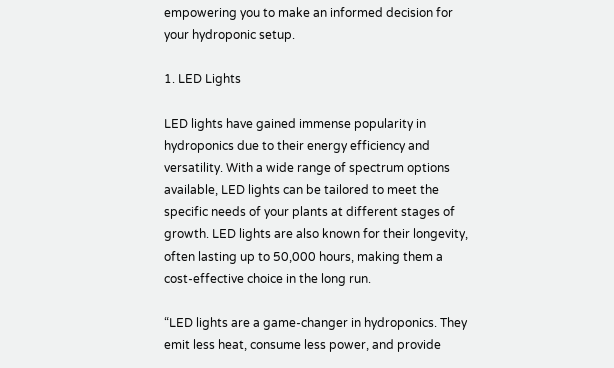empowering you to make an informed decision for your hydroponic setup.

1. LED Lights

LED lights have gained immense popularity in hydroponics due to their energy efficiency and versatility. With a wide range of spectrum options available, LED lights can be tailored to meet the specific needs of your plants at different stages of growth. LED lights are also known for their longevity, often lasting up to 50,000 hours, making them a cost-effective choice in the long run.

“LED lights are a game-changer in hydroponics. They emit less heat, consume less power, and provide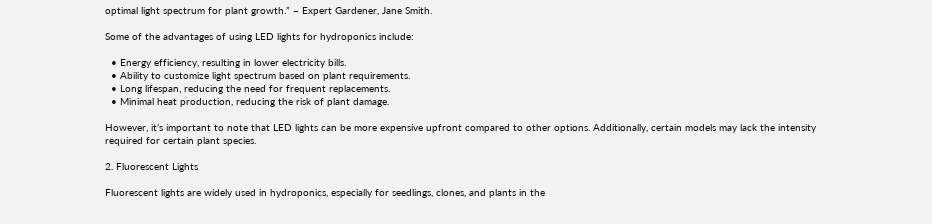optimal light spectrum for plant growth.” – Expert Gardener, Jane Smith.

Some of the advantages of using LED lights for hydroponics include:

  • Energy efficiency, resulting in lower electricity bills.
  • Ability to customize light spectrum based on plant requirements.
  • Long lifespan, reducing the need for frequent replacements.
  • Minimal heat production, reducing the risk of plant damage.

However, it’s important to note that LED lights can be more expensive upfront compared to other options. Additionally, certain models may lack the intensity required for certain plant species.

2. Fluorescent Lights

Fluorescent lights are widely used in hydroponics, especially for seedlings, clones, and plants in the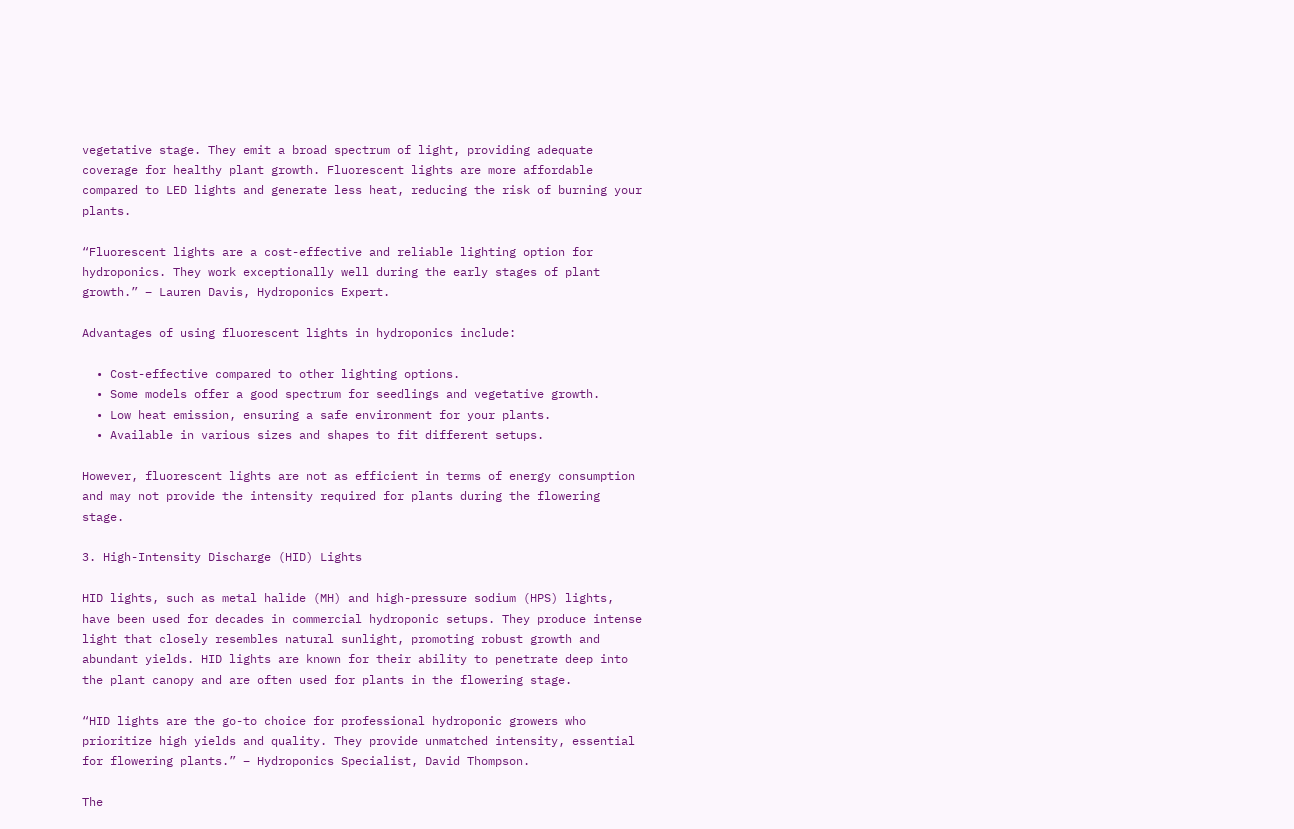vegetative stage. They emit a broad spectrum of light, providing adequate coverage for healthy plant growth. Fluorescent lights are more affordable compared to LED lights and generate less heat, reducing the risk of burning your plants.

“Fluorescent lights are a cost-effective and reliable lighting option for hydroponics. They work exceptionally well during the early stages of plant growth.” – Lauren Davis, Hydroponics Expert.

Advantages of using fluorescent lights in hydroponics include:

  • Cost-effective compared to other lighting options.
  • Some models offer a good spectrum for seedlings and vegetative growth.
  • Low heat emission, ensuring a safe environment for your plants.
  • Available in various sizes and shapes to fit different setups.

However, fluorescent lights are not as efficient in terms of energy consumption and may not provide the intensity required for plants during the flowering stage.

3. High-Intensity Discharge (HID) Lights

HID lights, such as metal halide (MH) and high-pressure sodium (HPS) lights, have been used for decades in commercial hydroponic setups. They produce intense light that closely resembles natural sunlight, promoting robust growth and abundant yields. HID lights are known for their ability to penetrate deep into the plant canopy and are often used for plants in the flowering stage.

“HID lights are the go-to choice for professional hydroponic growers who prioritize high yields and quality. They provide unmatched intensity, essential for flowering plants.” – Hydroponics Specialist, David Thompson.

The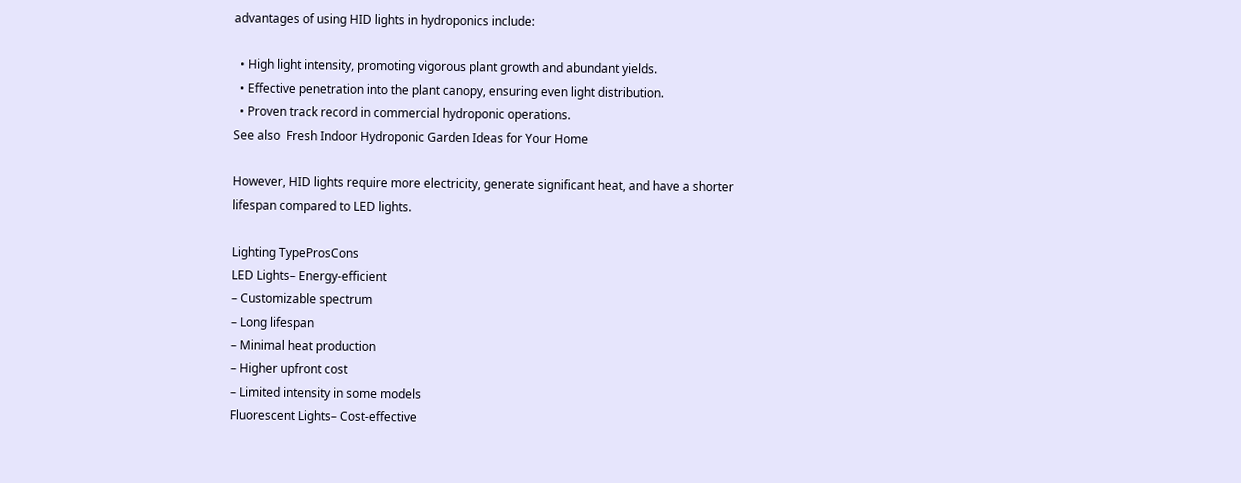advantages of using HID lights in hydroponics include:

  • High light intensity, promoting vigorous plant growth and abundant yields.
  • Effective penetration into the plant canopy, ensuring even light distribution.
  • Proven track record in commercial hydroponic operations.
See also  Fresh Indoor Hydroponic Garden Ideas for Your Home

However, HID lights require more electricity, generate significant heat, and have a shorter lifespan compared to LED lights.

Lighting TypeProsCons
LED Lights– Energy-efficient
– Customizable spectrum
– Long lifespan
– Minimal heat production
– Higher upfront cost
– Limited intensity in some models
Fluorescent Lights– Cost-effective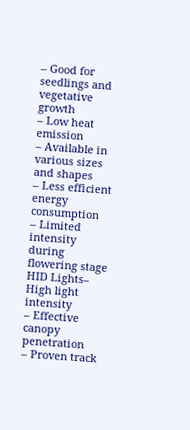– Good for seedlings and vegetative growth
– Low heat emission
– Available in various sizes and shapes
– Less efficient energy consumption
– Limited intensity during flowering stage
HID Lights– High light intensity
– Effective canopy penetration
– Proven track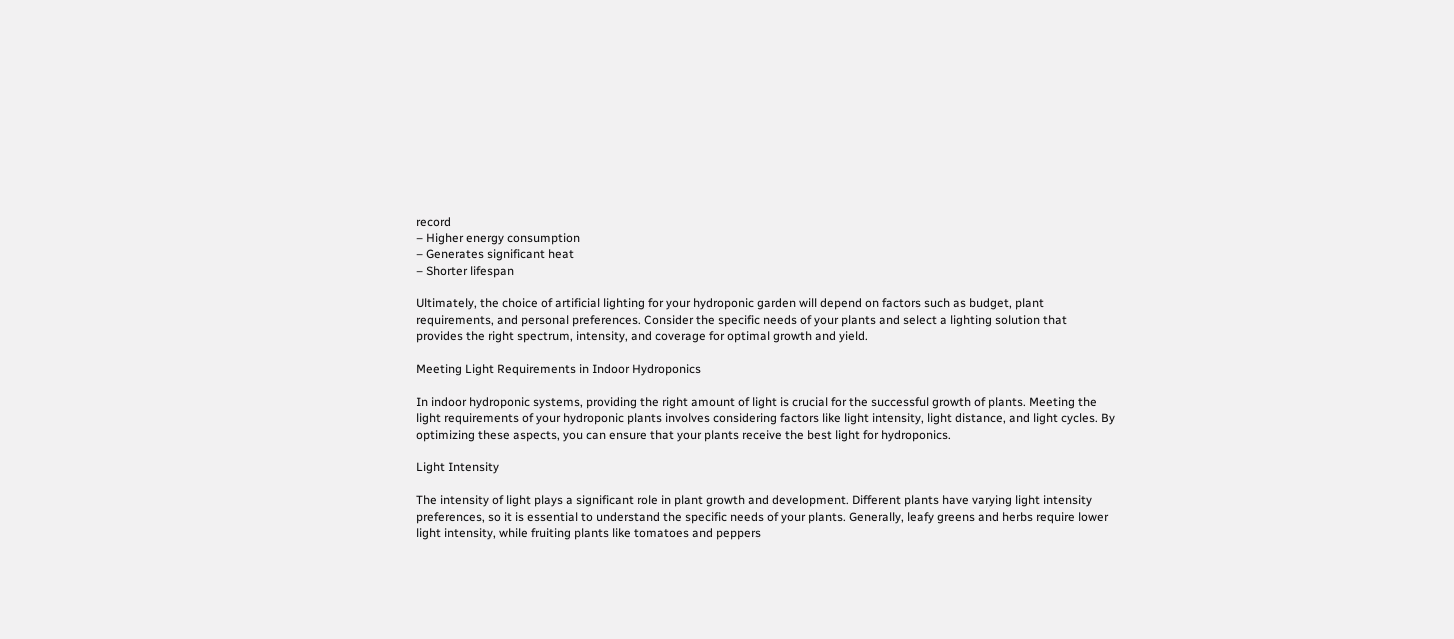record
– Higher energy consumption
– Generates significant heat
– Shorter lifespan

Ultimately, the choice of artificial lighting for your hydroponic garden will depend on factors such as budget, plant requirements, and personal preferences. Consider the specific needs of your plants and select a lighting solution that provides the right spectrum, intensity, and coverage for optimal growth and yield.

Meeting Light Requirements in Indoor Hydroponics

In indoor hydroponic systems, providing the right amount of light is crucial for the successful growth of plants. Meeting the light requirements of your hydroponic plants involves considering factors like light intensity, light distance, and light cycles. By optimizing these aspects, you can ensure that your plants receive the best light for hydroponics.

Light Intensity

The intensity of light plays a significant role in plant growth and development. Different plants have varying light intensity preferences, so it is essential to understand the specific needs of your plants. Generally, leafy greens and herbs require lower light intensity, while fruiting plants like tomatoes and peppers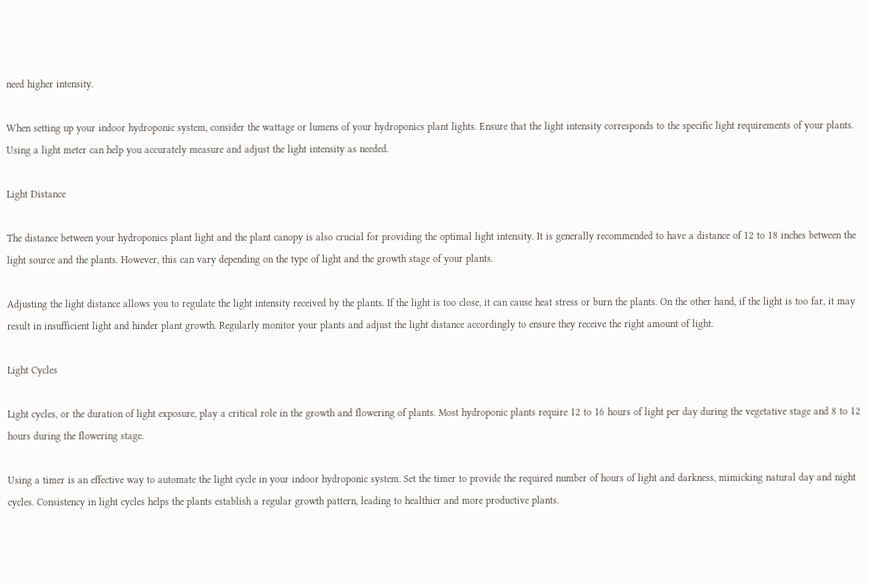need higher intensity.

When setting up your indoor hydroponic system, consider the wattage or lumens of your hydroponics plant lights. Ensure that the light intensity corresponds to the specific light requirements of your plants. Using a light meter can help you accurately measure and adjust the light intensity as needed.

Light Distance

The distance between your hydroponics plant light and the plant canopy is also crucial for providing the optimal light intensity. It is generally recommended to have a distance of 12 to 18 inches between the light source and the plants. However, this can vary depending on the type of light and the growth stage of your plants.

Adjusting the light distance allows you to regulate the light intensity received by the plants. If the light is too close, it can cause heat stress or burn the plants. On the other hand, if the light is too far, it may result in insufficient light and hinder plant growth. Regularly monitor your plants and adjust the light distance accordingly to ensure they receive the right amount of light.

Light Cycles

Light cycles, or the duration of light exposure, play a critical role in the growth and flowering of plants. Most hydroponic plants require 12 to 16 hours of light per day during the vegetative stage and 8 to 12 hours during the flowering stage.

Using a timer is an effective way to automate the light cycle in your indoor hydroponic system. Set the timer to provide the required number of hours of light and darkness, mimicking natural day and night cycles. Consistency in light cycles helps the plants establish a regular growth pattern, leading to healthier and more productive plants.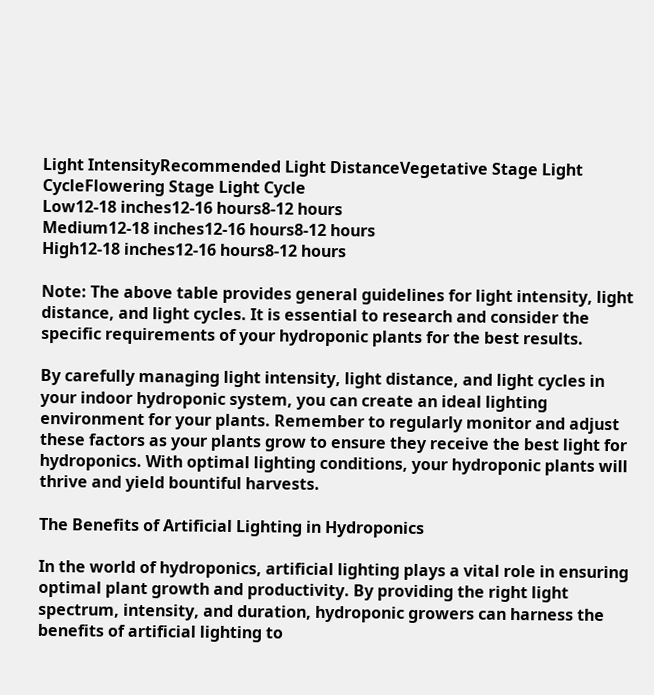Light IntensityRecommended Light DistanceVegetative Stage Light CycleFlowering Stage Light Cycle
Low12-18 inches12-16 hours8-12 hours
Medium12-18 inches12-16 hours8-12 hours
High12-18 inches12-16 hours8-12 hours

Note: The above table provides general guidelines for light intensity, light distance, and light cycles. It is essential to research and consider the specific requirements of your hydroponic plants for the best results.

By carefully managing light intensity, light distance, and light cycles in your indoor hydroponic system, you can create an ideal lighting environment for your plants. Remember to regularly monitor and adjust these factors as your plants grow to ensure they receive the best light for hydroponics. With optimal lighting conditions, your hydroponic plants will thrive and yield bountiful harvests.

The Benefits of Artificial Lighting in Hydroponics

In the world of hydroponics, artificial lighting plays a vital role in ensuring optimal plant growth and productivity. By providing the right light spectrum, intensity, and duration, hydroponic growers can harness the benefits of artificial lighting to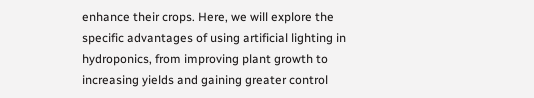enhance their crops. Here, we will explore the specific advantages of using artificial lighting in hydroponics, from improving plant growth to increasing yields and gaining greater control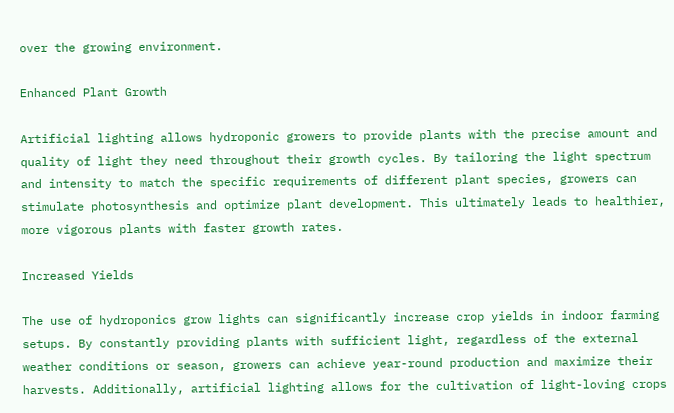over the growing environment.

Enhanced Plant Growth

Artificial lighting allows hydroponic growers to provide plants with the precise amount and quality of light they need throughout their growth cycles. By tailoring the light spectrum and intensity to match the specific requirements of different plant species, growers can stimulate photosynthesis and optimize plant development. This ultimately leads to healthier, more vigorous plants with faster growth rates.

Increased Yields

The use of hydroponics grow lights can significantly increase crop yields in indoor farming setups. By constantly providing plants with sufficient light, regardless of the external weather conditions or season, growers can achieve year-round production and maximize their harvests. Additionally, artificial lighting allows for the cultivation of light-loving crops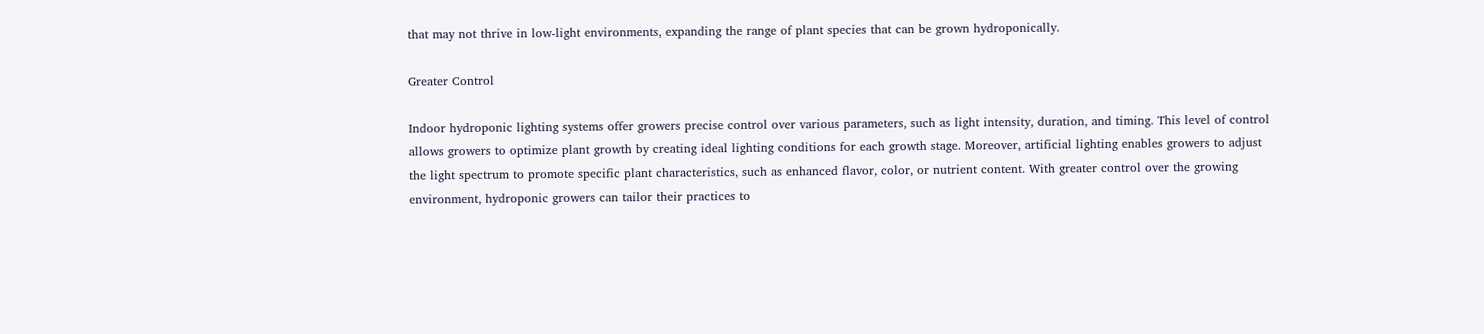that may not thrive in low-light environments, expanding the range of plant species that can be grown hydroponically.

Greater Control

Indoor hydroponic lighting systems offer growers precise control over various parameters, such as light intensity, duration, and timing. This level of control allows growers to optimize plant growth by creating ideal lighting conditions for each growth stage. Moreover, artificial lighting enables growers to adjust the light spectrum to promote specific plant characteristics, such as enhanced flavor, color, or nutrient content. With greater control over the growing environment, hydroponic growers can tailor their practices to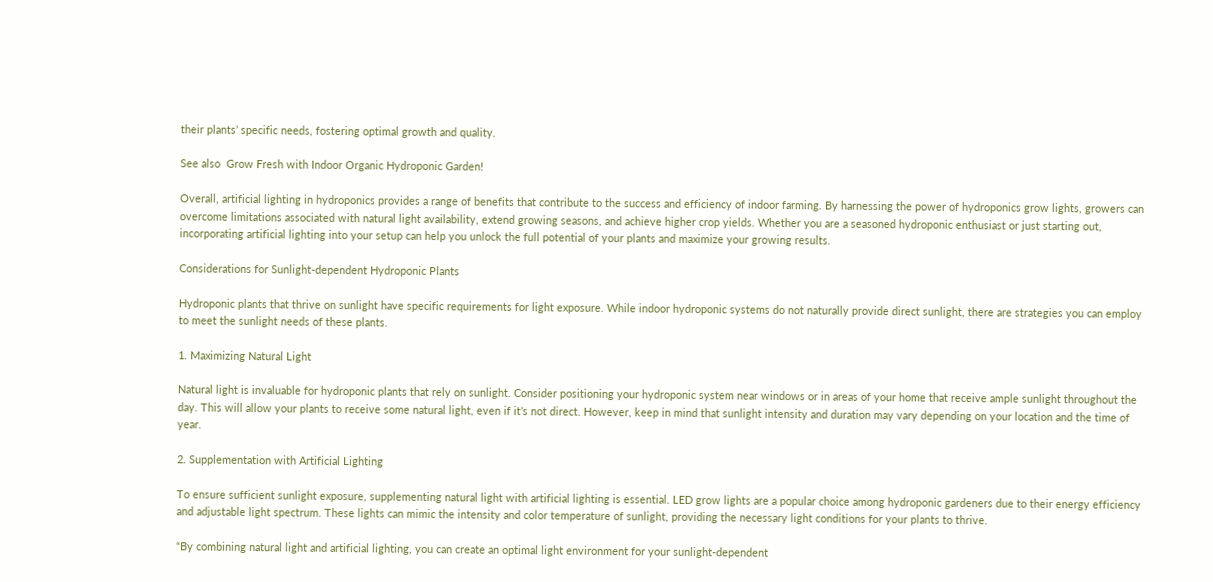their plants’ specific needs, fostering optimal growth and quality.

See also  Grow Fresh with Indoor Organic Hydroponic Garden!

Overall, artificial lighting in hydroponics provides a range of benefits that contribute to the success and efficiency of indoor farming. By harnessing the power of hydroponics grow lights, growers can overcome limitations associated with natural light availability, extend growing seasons, and achieve higher crop yields. Whether you are a seasoned hydroponic enthusiast or just starting out, incorporating artificial lighting into your setup can help you unlock the full potential of your plants and maximize your growing results.

Considerations for Sunlight-dependent Hydroponic Plants

Hydroponic plants that thrive on sunlight have specific requirements for light exposure. While indoor hydroponic systems do not naturally provide direct sunlight, there are strategies you can employ to meet the sunlight needs of these plants.

1. Maximizing Natural Light

Natural light is invaluable for hydroponic plants that rely on sunlight. Consider positioning your hydroponic system near windows or in areas of your home that receive ample sunlight throughout the day. This will allow your plants to receive some natural light, even if it’s not direct. However, keep in mind that sunlight intensity and duration may vary depending on your location and the time of year.

2. Supplementation with Artificial Lighting

To ensure sufficient sunlight exposure, supplementing natural light with artificial lighting is essential. LED grow lights are a popular choice among hydroponic gardeners due to their energy efficiency and adjustable light spectrum. These lights can mimic the intensity and color temperature of sunlight, providing the necessary light conditions for your plants to thrive.

“By combining natural light and artificial lighting, you can create an optimal light environment for your sunlight-dependent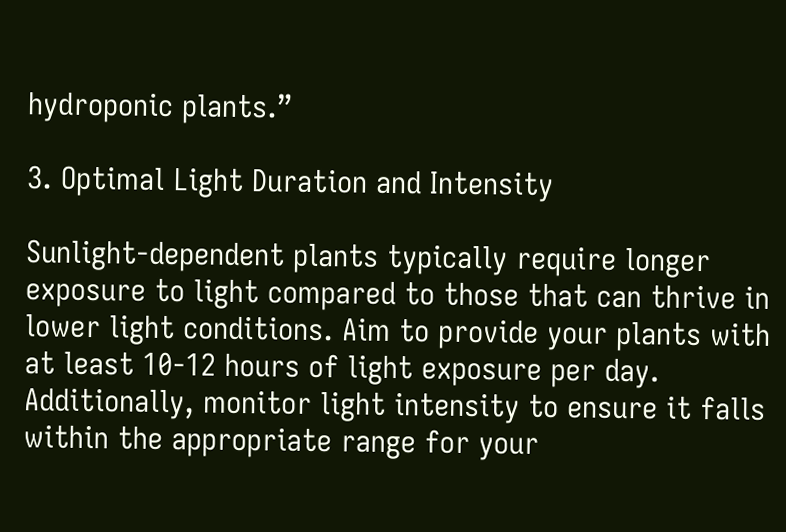hydroponic plants.”

3. Optimal Light Duration and Intensity

Sunlight-dependent plants typically require longer exposure to light compared to those that can thrive in lower light conditions. Aim to provide your plants with at least 10-12 hours of light exposure per day. Additionally, monitor light intensity to ensure it falls within the appropriate range for your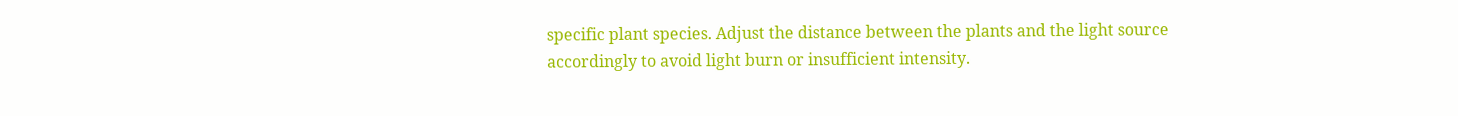specific plant species. Adjust the distance between the plants and the light source accordingly to avoid light burn or insufficient intensity.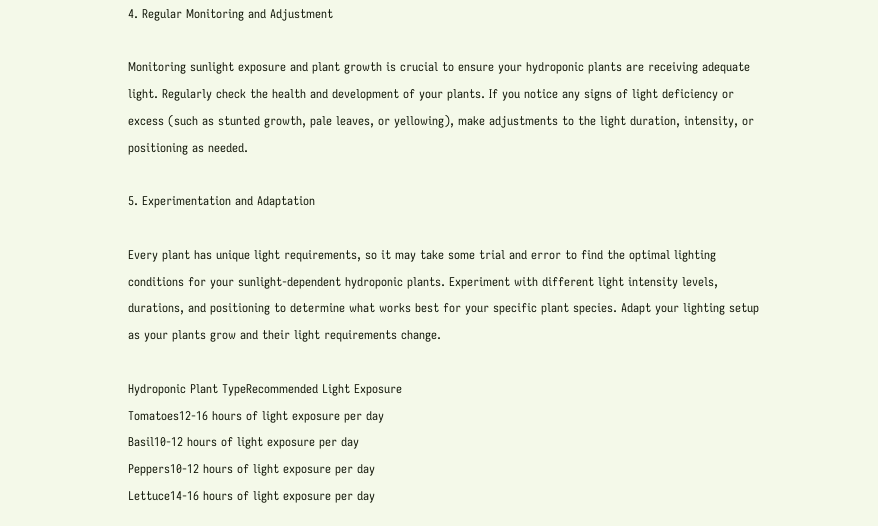4. Regular Monitoring and Adjustment

Monitoring sunlight exposure and plant growth is crucial to ensure your hydroponic plants are receiving adequate light. Regularly check the health and development of your plants. If you notice any signs of light deficiency or excess (such as stunted growth, pale leaves, or yellowing), make adjustments to the light duration, intensity, or positioning as needed.

5. Experimentation and Adaptation

Every plant has unique light requirements, so it may take some trial and error to find the optimal lighting conditions for your sunlight-dependent hydroponic plants. Experiment with different light intensity levels, durations, and positioning to determine what works best for your specific plant species. Adapt your lighting setup as your plants grow and their light requirements change.

Hydroponic Plant TypeRecommended Light Exposure
Tomatoes12-16 hours of light exposure per day
Basil10-12 hours of light exposure per day
Peppers10-12 hours of light exposure per day
Lettuce14-16 hours of light exposure per day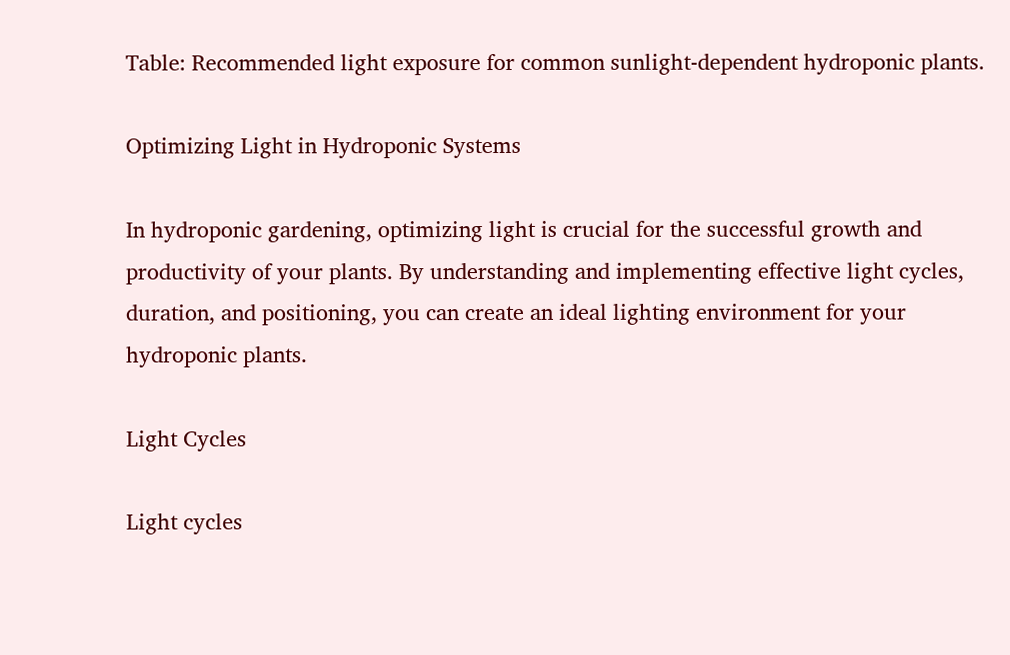Table: Recommended light exposure for common sunlight-dependent hydroponic plants.

Optimizing Light in Hydroponic Systems

In hydroponic gardening, optimizing light is crucial for the successful growth and productivity of your plants. By understanding and implementing effective light cycles, duration, and positioning, you can create an ideal lighting environment for your hydroponic plants.

Light Cycles

Light cycles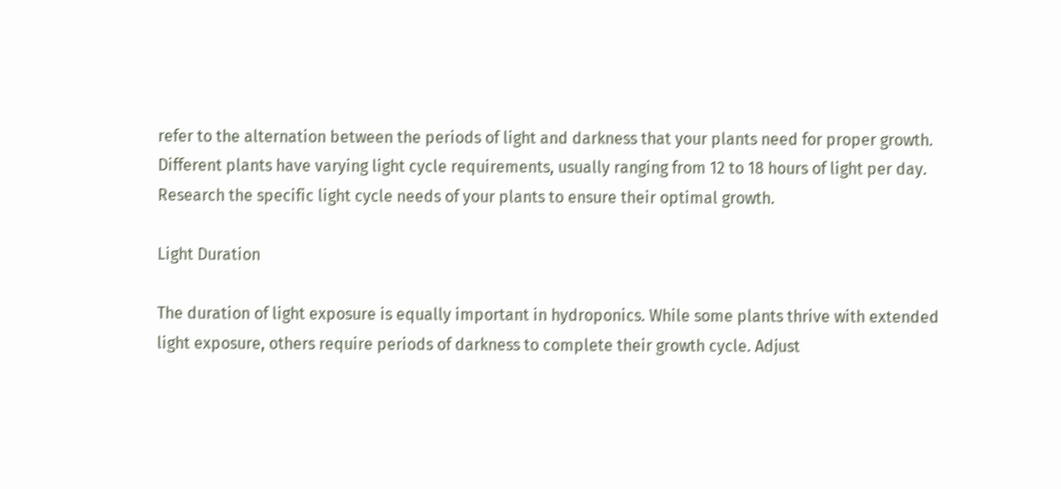refer to the alternation between the periods of light and darkness that your plants need for proper growth. Different plants have varying light cycle requirements, usually ranging from 12 to 18 hours of light per day. Research the specific light cycle needs of your plants to ensure their optimal growth.

Light Duration

The duration of light exposure is equally important in hydroponics. While some plants thrive with extended light exposure, others require periods of darkness to complete their growth cycle. Adjust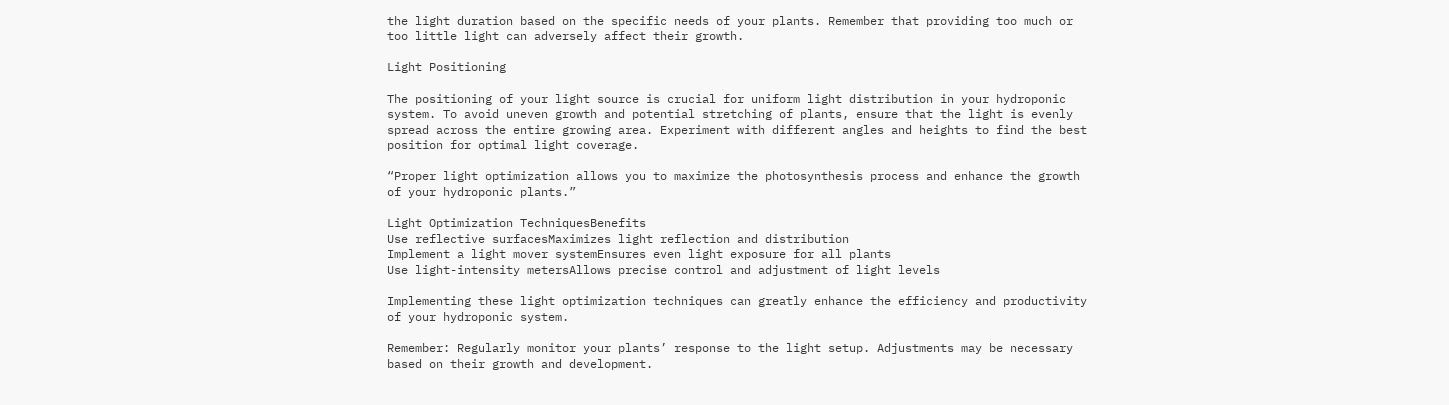the light duration based on the specific needs of your plants. Remember that providing too much or too little light can adversely affect their growth.

Light Positioning

The positioning of your light source is crucial for uniform light distribution in your hydroponic system. To avoid uneven growth and potential stretching of plants, ensure that the light is evenly spread across the entire growing area. Experiment with different angles and heights to find the best position for optimal light coverage.

“Proper light optimization allows you to maximize the photosynthesis process and enhance the growth of your hydroponic plants.”

Light Optimization TechniquesBenefits
Use reflective surfacesMaximizes light reflection and distribution
Implement a light mover systemEnsures even light exposure for all plants
Use light-intensity metersAllows precise control and adjustment of light levels

Implementing these light optimization techniques can greatly enhance the efficiency and productivity of your hydroponic system.

Remember: Regularly monitor your plants’ response to the light setup. Adjustments may be necessary based on their growth and development.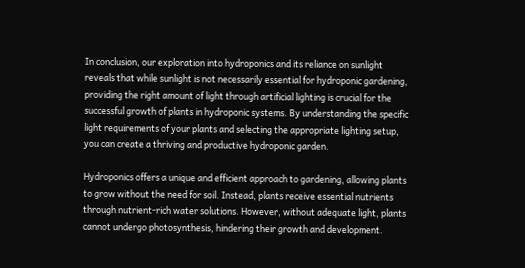In conclusion, our exploration into hydroponics and its reliance on sunlight reveals that while sunlight is not necessarily essential for hydroponic gardening, providing the right amount of light through artificial lighting is crucial for the successful growth of plants in hydroponic systems. By understanding the specific light requirements of your plants and selecting the appropriate lighting setup, you can create a thriving and productive hydroponic garden.

Hydroponics offers a unique and efficient approach to gardening, allowing plants to grow without the need for soil. Instead, plants receive essential nutrients through nutrient-rich water solutions. However, without adequate light, plants cannot undergo photosynthesis, hindering their growth and development.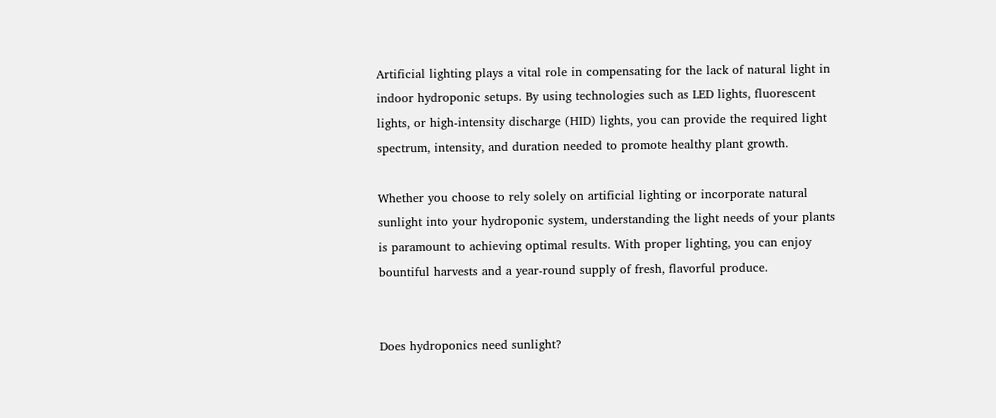Artificial lighting plays a vital role in compensating for the lack of natural light in indoor hydroponic setups. By using technologies such as LED lights, fluorescent lights, or high-intensity discharge (HID) lights, you can provide the required light spectrum, intensity, and duration needed to promote healthy plant growth.

Whether you choose to rely solely on artificial lighting or incorporate natural sunlight into your hydroponic system, understanding the light needs of your plants is paramount to achieving optimal results. With proper lighting, you can enjoy bountiful harvests and a year-round supply of fresh, flavorful produce.


Does hydroponics need sunlight?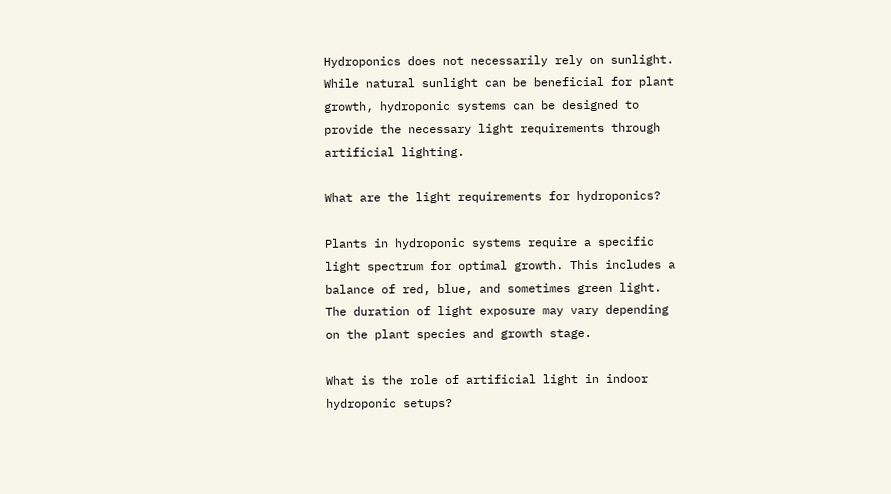Hydroponics does not necessarily rely on sunlight. While natural sunlight can be beneficial for plant growth, hydroponic systems can be designed to provide the necessary light requirements through artificial lighting.

What are the light requirements for hydroponics?

Plants in hydroponic systems require a specific light spectrum for optimal growth. This includes a balance of red, blue, and sometimes green light. The duration of light exposure may vary depending on the plant species and growth stage.

What is the role of artificial light in indoor hydroponic setups?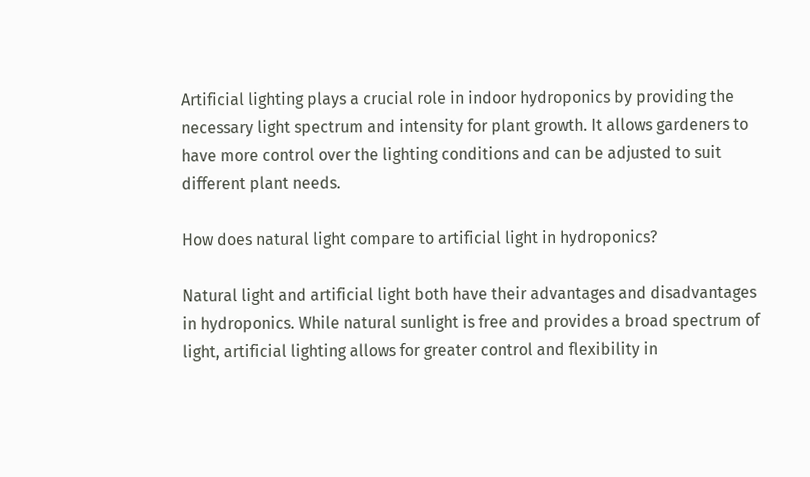Artificial lighting plays a crucial role in indoor hydroponics by providing the necessary light spectrum and intensity for plant growth. It allows gardeners to have more control over the lighting conditions and can be adjusted to suit different plant needs.

How does natural light compare to artificial light in hydroponics?

Natural light and artificial light both have their advantages and disadvantages in hydroponics. While natural sunlight is free and provides a broad spectrum of light, artificial lighting allows for greater control and flexibility in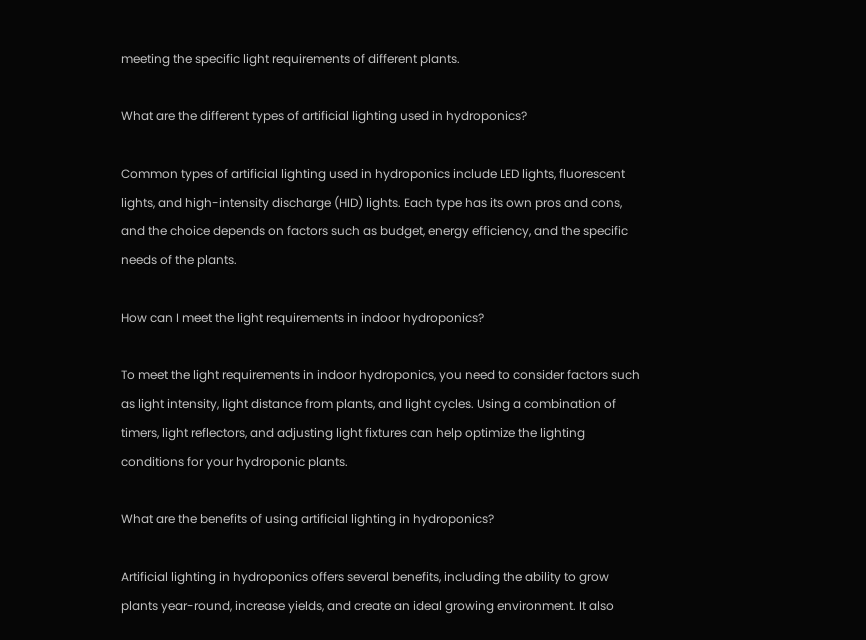meeting the specific light requirements of different plants.

What are the different types of artificial lighting used in hydroponics?

Common types of artificial lighting used in hydroponics include LED lights, fluorescent lights, and high-intensity discharge (HID) lights. Each type has its own pros and cons, and the choice depends on factors such as budget, energy efficiency, and the specific needs of the plants.

How can I meet the light requirements in indoor hydroponics?

To meet the light requirements in indoor hydroponics, you need to consider factors such as light intensity, light distance from plants, and light cycles. Using a combination of timers, light reflectors, and adjusting light fixtures can help optimize the lighting conditions for your hydroponic plants.

What are the benefits of using artificial lighting in hydroponics?

Artificial lighting in hydroponics offers several benefits, including the ability to grow plants year-round, increase yields, and create an ideal growing environment. It also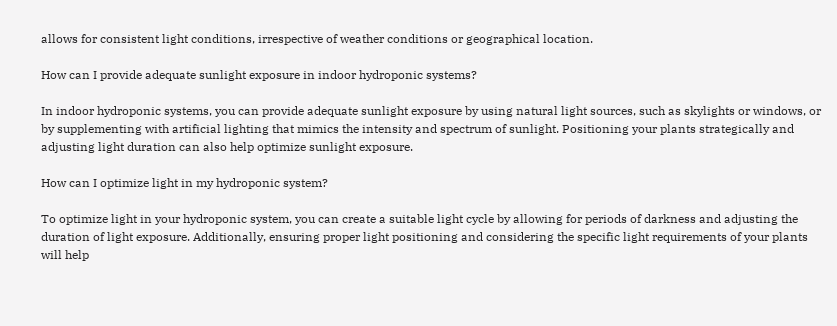allows for consistent light conditions, irrespective of weather conditions or geographical location.

How can I provide adequate sunlight exposure in indoor hydroponic systems?

In indoor hydroponic systems, you can provide adequate sunlight exposure by using natural light sources, such as skylights or windows, or by supplementing with artificial lighting that mimics the intensity and spectrum of sunlight. Positioning your plants strategically and adjusting light duration can also help optimize sunlight exposure.

How can I optimize light in my hydroponic system?

To optimize light in your hydroponic system, you can create a suitable light cycle by allowing for periods of darkness and adjusting the duration of light exposure. Additionally, ensuring proper light positioning and considering the specific light requirements of your plants will help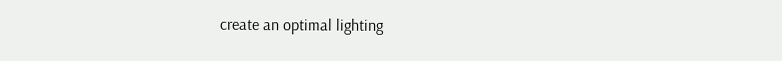create an optimal lighting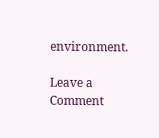environment.

Leave a Comment